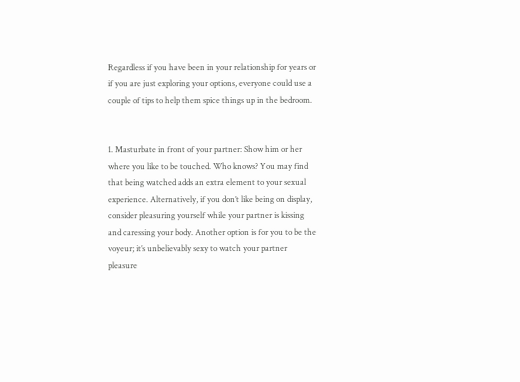Regardless if you have been in your relationship for years or if you are just exploring your options, everyone could use a couple of tips to help them spice things up in the bedroom.


1. Masturbate in front of your partner: Show him or her where you like to be touched. Who knows? You may find that being watched adds an extra element to your sexual experience. Alternatively, if you don’t like being on display, consider pleasuring yourself while your partner is kissing and caressing your body. Another option is for you to be the voyeur; it’s unbelievably sexy to watch your partner pleasure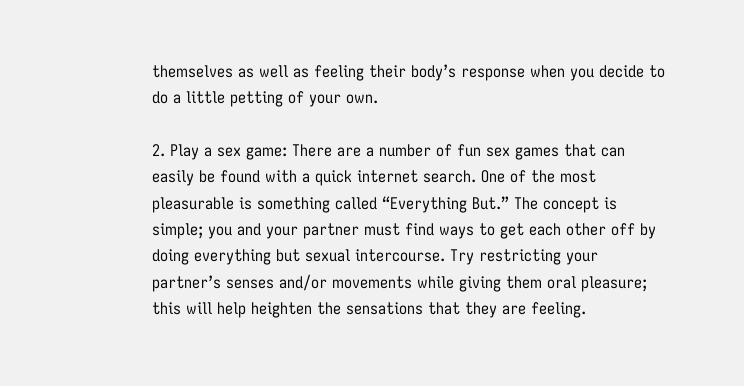themselves as well as feeling their body’s response when you decide to do a little petting of your own.

2. Play a sex game: There are a number of fun sex games that can easily be found with a quick internet search. One of the most pleasurable is something called “Everything But.” The concept is simple; you and your partner must find ways to get each other off by doing everything but sexual intercourse. Try restricting your partner’s senses and/or movements while giving them oral pleasure; this will help heighten the sensations that they are feeling.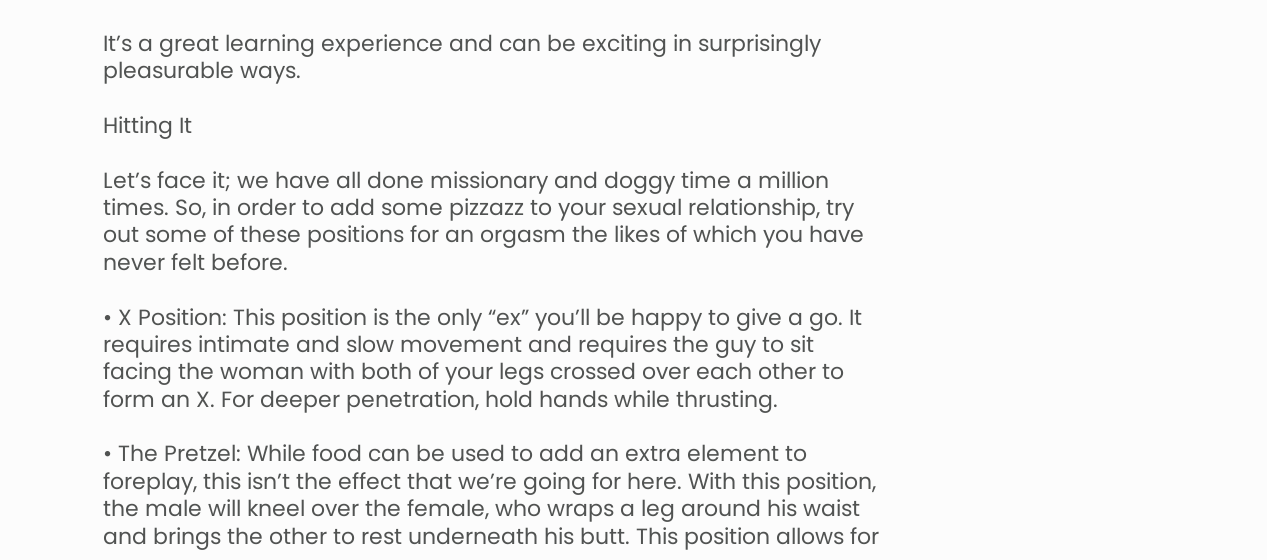It’s a great learning experience and can be exciting in surprisingly pleasurable ways.

Hitting It

Let’s face it; we have all done missionary and doggy time a million times. So, in order to add some pizzazz to your sexual relationship, try out some of these positions for an orgasm the likes of which you have never felt before.

• X Position: This position is the only “ex” you’ll be happy to give a go. It requires intimate and slow movement and requires the guy to sit facing the woman with both of your legs crossed over each other to form an X. For deeper penetration, hold hands while thrusting.

• The Pretzel: While food can be used to add an extra element to foreplay, this isn’t the effect that we’re going for here. With this position, the male will kneel over the female, who wraps a leg around his waist and brings the other to rest underneath his butt. This position allows for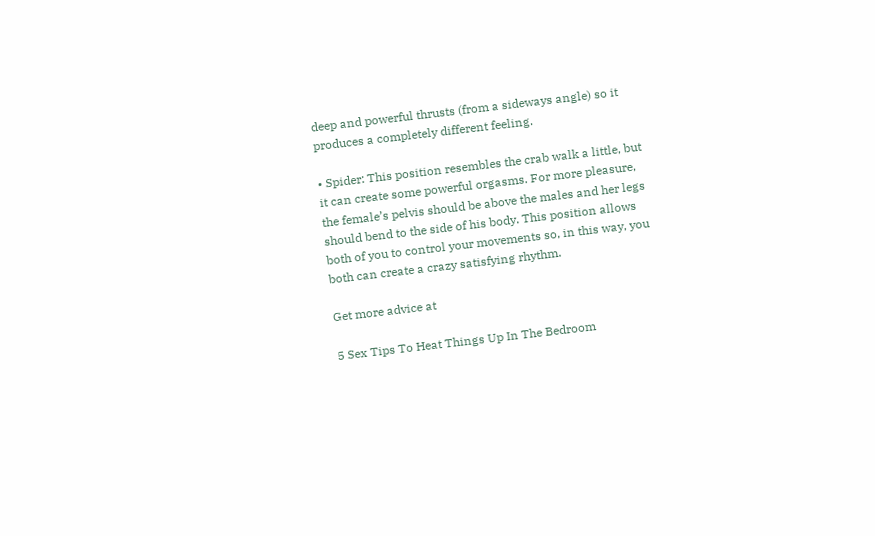deep and powerful thrusts (from a sideways angle) so it produces a completely different feeling.

• Spider: This position resembles the crab walk a little, but it can create some powerful orgasms. For more pleasure, the female’s pelvis should be above the males and her legs should bend to the side of his body. This position allows both of you to control your movements so, in this way, you both can create a crazy satisfying rhythm.

Get more advice at

5 Sex Tips To Heat Things Up In The Bedroom